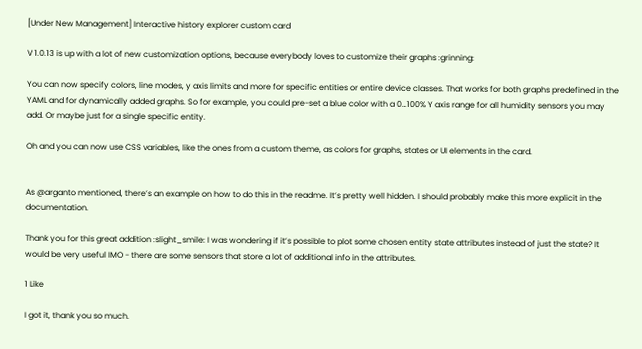[Under New Management] Interactive history explorer custom card

V 1.0.13 is up with a lot of new customization options, because everybody loves to customize their graphs :grinning:

You can now specify colors, line modes, y axis limits and more for specific entities or entire device classes. That works for both graphs predefined in the YAML and for dynamically added graphs. So for example, you could pre-set a blue color with a 0…100% Y axis range for all humidity sensors you may add. Or maybe just for a single specific entity.

Oh and you can now use CSS variables, like the ones from a custom theme, as colors for graphs, states or UI elements in the card.


As @arganto mentioned, there’s an example on how to do this in the readme. It’s pretty well hidden. I should probably make this more explicit in the documentation.

Thank you for this great addition :slight_smile: I was wondering if it’s possible to plot some chosen entity state attributes instead of just the state? It would be very useful IMO - there are some sensors that store a lot of additional info in the attributes.

1 Like

I got it, thank you so much.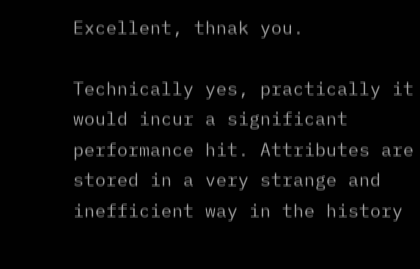Excellent, thnak you.

Technically yes, practically it would incur a significant performance hit. Attributes are stored in a very strange and inefficient way in the history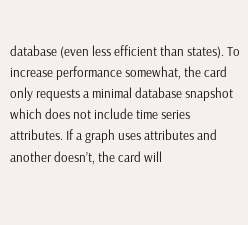database (even less efficient than states). To increase performance somewhat, the card only requests a minimal database snapshot which does not include time series attributes. If a graph uses attributes and another doesn’t, the card will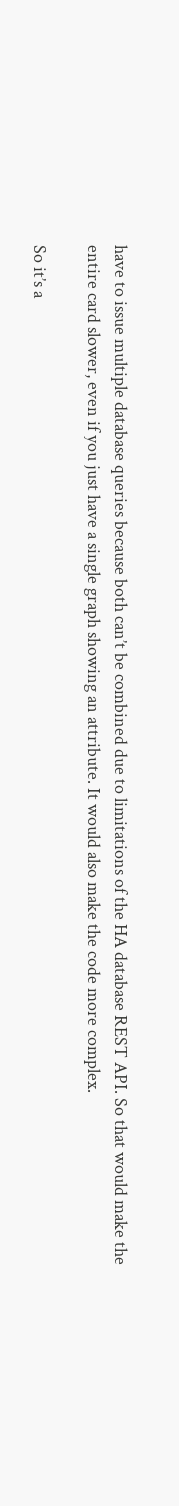have to issue multiple database queries because both can’t be combined due to limitations of the HA database REST API. So that would make the entire card slower, even if you just have a single graph showing an attribute. It would also make the code more complex.

So it’s a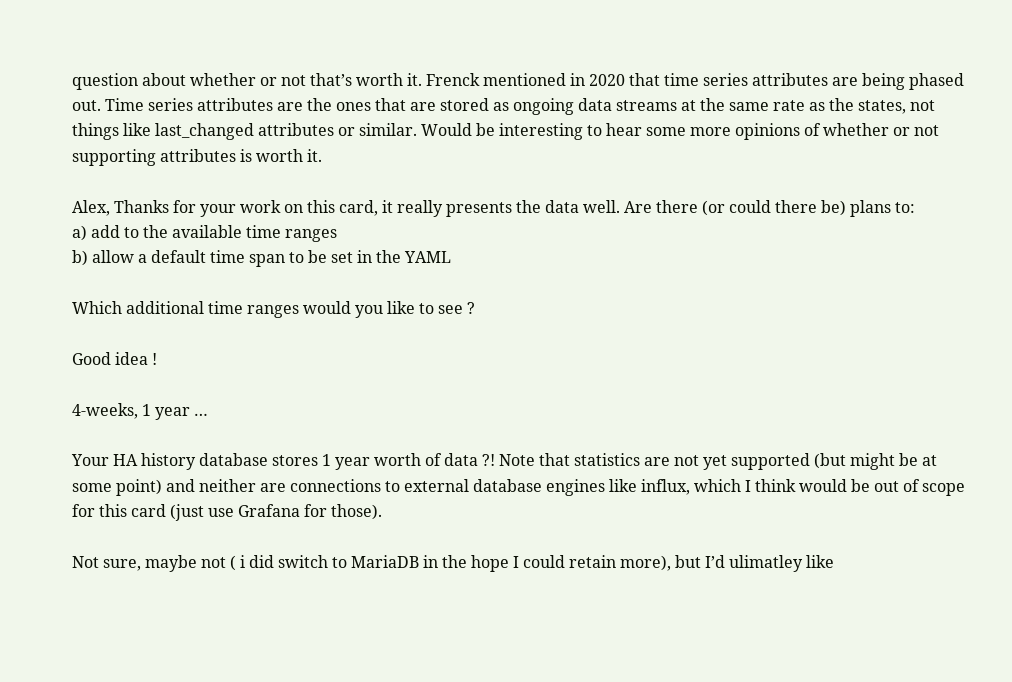question about whether or not that’s worth it. Frenck mentioned in 2020 that time series attributes are being phased out. Time series attributes are the ones that are stored as ongoing data streams at the same rate as the states, not things like last_changed attributes or similar. Would be interesting to hear some more opinions of whether or not supporting attributes is worth it.

Alex, Thanks for your work on this card, it really presents the data well. Are there (or could there be) plans to:
a) add to the available time ranges
b) allow a default time span to be set in the YAML

Which additional time ranges would you like to see ?

Good idea !

4-weeks, 1 year …

Your HA history database stores 1 year worth of data ?! Note that statistics are not yet supported (but might be at some point) and neither are connections to external database engines like influx, which I think would be out of scope for this card (just use Grafana for those).

Not sure, maybe not ( i did switch to MariaDB in the hope I could retain more), but I’d ulimatley like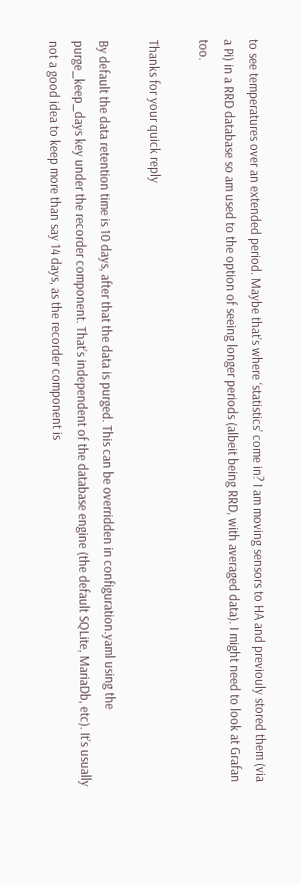to see temperatures over an extended period. Maybe that’s where ‘statistics’ come in? I am moving sensors to HA and previouly stored them (via a Pi) in a RRD database so am used to the option of seeing longer periods (albeit being RRD, with averaged data). I might need to look at Grafan too.

Thanks for your quick reply

By default the data retention time is 10 days, after that the data is purged. This can be overridden in configuration.yaml using the purge_keep_days key under the recorder component. That’s independent of the database engine (the default SQLite, MariaDb, etc). It’s usually not a good idea to keep more than say 14 days, as the recorder component is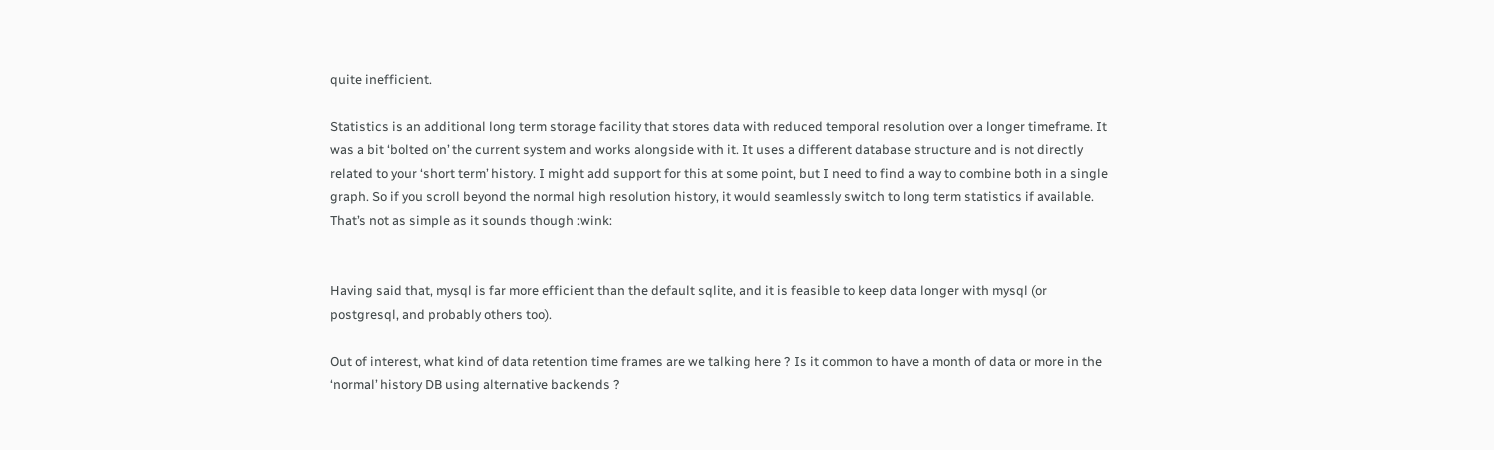quite inefficient.

Statistics is an additional long term storage facility that stores data with reduced temporal resolution over a longer timeframe. It was a bit ‘bolted on’ the current system and works alongside with it. It uses a different database structure and is not directly related to your ‘short term’ history. I might add support for this at some point, but I need to find a way to combine both in a single graph. So if you scroll beyond the normal high resolution history, it would seamlessly switch to long term statistics if available. That’s not as simple as it sounds though :wink:


Having said that, mysql is far more efficient than the default sqlite, and it is feasible to keep data longer with mysql (or postgresql, and probably others too).

Out of interest, what kind of data retention time frames are we talking here ? Is it common to have a month of data or more in the ‘normal’ history DB using alternative backends ?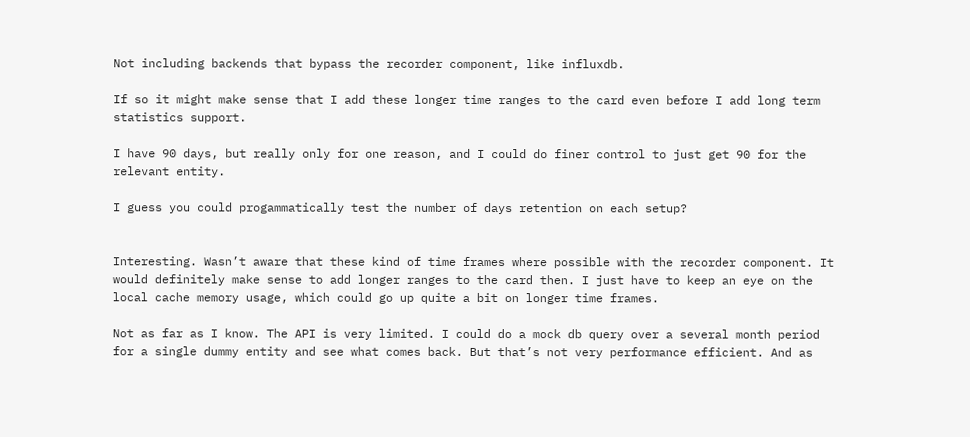Not including backends that bypass the recorder component, like influxdb.

If so it might make sense that I add these longer time ranges to the card even before I add long term statistics support.

I have 90 days, but really only for one reason, and I could do finer control to just get 90 for the relevant entity.

I guess you could progammatically test the number of days retention on each setup?


Interesting. Wasn’t aware that these kind of time frames where possible with the recorder component. It would definitely make sense to add longer ranges to the card then. I just have to keep an eye on the local cache memory usage, which could go up quite a bit on longer time frames.

Not as far as I know. The API is very limited. I could do a mock db query over a several month period for a single dummy entity and see what comes back. But that’s not very performance efficient. And as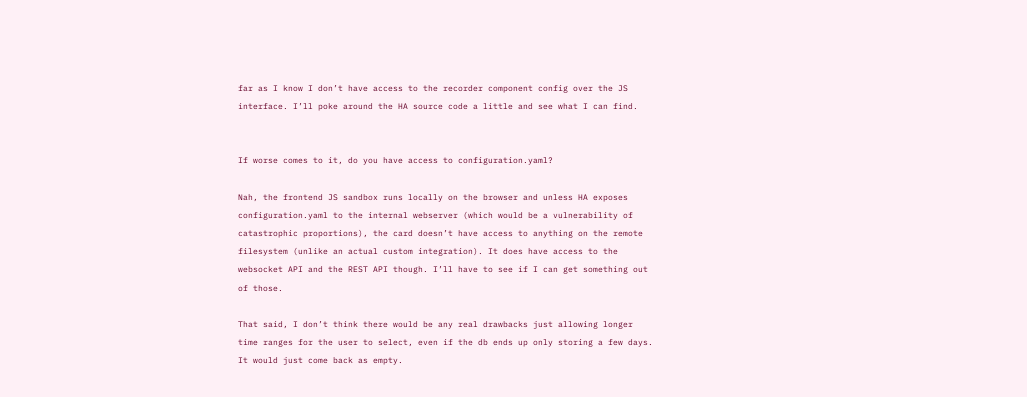far as I know I don’t have access to the recorder component config over the JS interface. I’ll poke around the HA source code a little and see what I can find.


If worse comes to it, do you have access to configuration.yaml?

Nah, the frontend JS sandbox runs locally on the browser and unless HA exposes configuration.yaml to the internal webserver (which would be a vulnerability of catastrophic proportions), the card doesn’t have access to anything on the remote filesystem (unlike an actual custom integration). It does have access to the websocket API and the REST API though. I’ll have to see if I can get something out of those.

That said, I don’t think there would be any real drawbacks just allowing longer time ranges for the user to select, even if the db ends up only storing a few days. It would just come back as empty.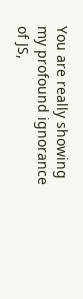You are really showing my profound ignorance of JS,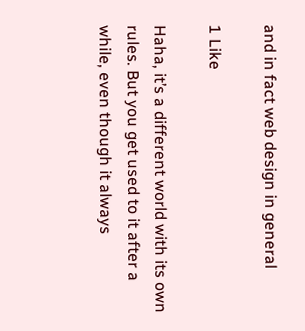and in fact web design in general

1 Like

Haha, it’s a different world with its own rules. But you get used to it after a while, even though it always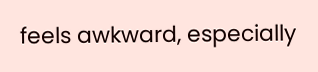feels awkward, especially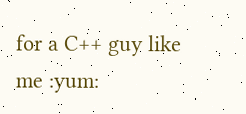for a C++ guy like me :yum: